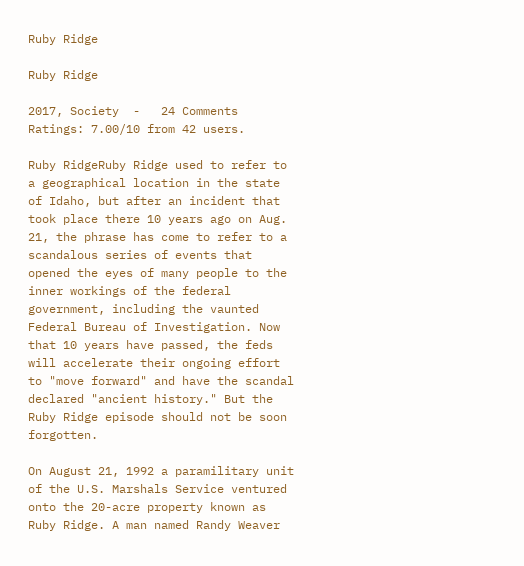Ruby Ridge

Ruby Ridge

2017, Society  -   24 Comments
Ratings: 7.00/10 from 42 users.

Ruby RidgeRuby Ridge used to refer to a geographical location in the state of Idaho, but after an incident that took place there 10 years ago on Aug. 21, the phrase has come to refer to a scandalous series of events that opened the eyes of many people to the inner workings of the federal government, including the vaunted Federal Bureau of Investigation. Now that 10 years have passed, the feds will accelerate their ongoing effort to "move forward" and have the scandal declared "ancient history." But the Ruby Ridge episode should not be soon forgotten.

On August 21, 1992 a paramilitary unit of the U.S. Marshals Service ventured onto the 20-acre property known as Ruby Ridge. A man named Randy Weaver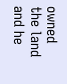owned the land and he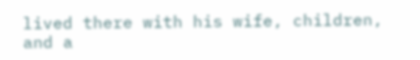lived there with his wife, children, and a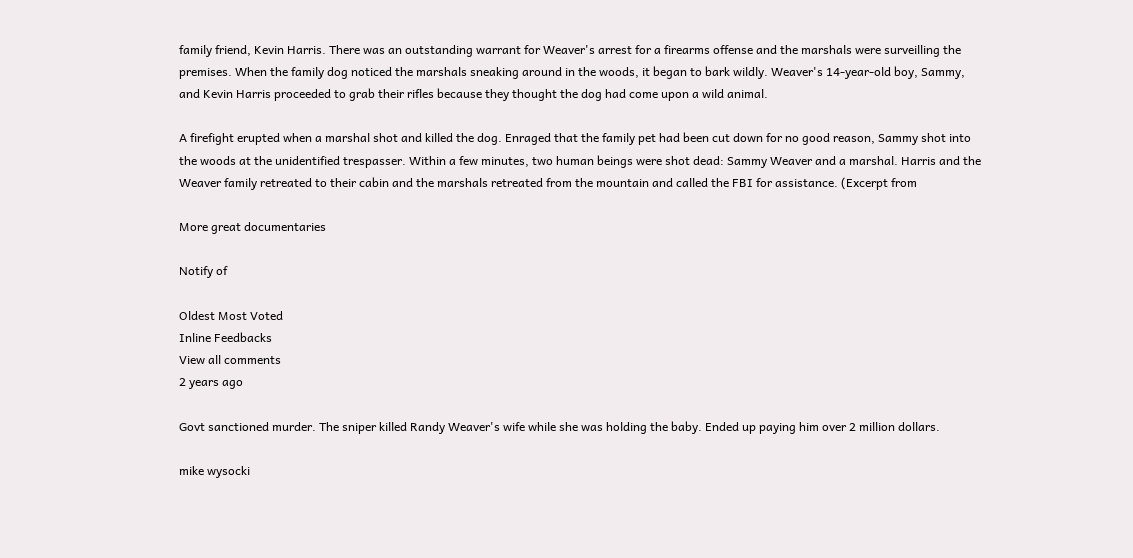family friend, Kevin Harris. There was an outstanding warrant for Weaver's arrest for a firearms offense and the marshals were surveilling the premises. When the family dog noticed the marshals sneaking around in the woods, it began to bark wildly. Weaver's 14-year-old boy, Sammy, and Kevin Harris proceeded to grab their rifles because they thought the dog had come upon a wild animal.

A firefight erupted when a marshal shot and killed the dog. Enraged that the family pet had been cut down for no good reason, Sammy shot into the woods at the unidentified trespasser. Within a few minutes, two human beings were shot dead: Sammy Weaver and a marshal. Harris and the Weaver family retreated to their cabin and the marshals retreated from the mountain and called the FBI for assistance. (Excerpt from

More great documentaries

Notify of

Oldest Most Voted
Inline Feedbacks
View all comments
2 years ago

Govt sanctioned murder. The sniper killed Randy Weaver's wife while she was holding the baby. Ended up paying him over 2 million dollars.

mike wysocki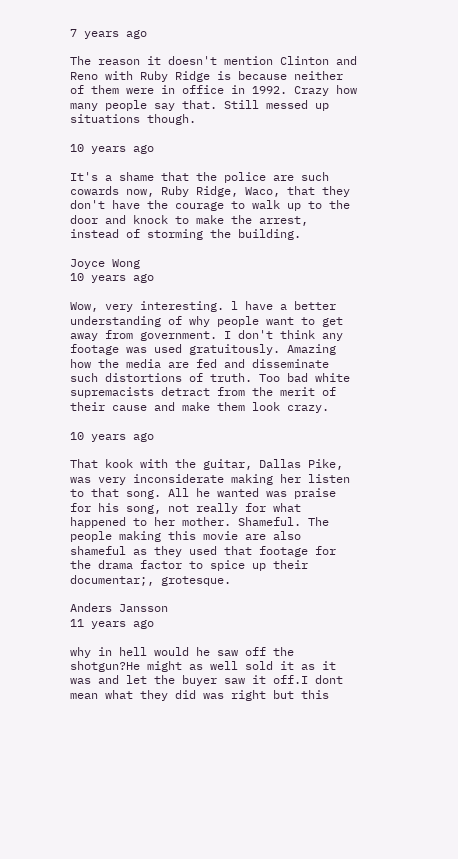7 years ago

The reason it doesn't mention Clinton and Reno with Ruby Ridge is because neither of them were in office in 1992. Crazy how many people say that. Still messed up situations though.

10 years ago

It's a shame that the police are such cowards now, Ruby Ridge, Waco, that they don't have the courage to walk up to the door and knock to make the arrest, instead of storming the building.

Joyce Wong
10 years ago

Wow, very interesting. l have a better understanding of why people want to get away from government. I don't think any footage was used gratuitously. Amazing how the media are fed and disseminate such distortions of truth. Too bad white supremacists detract from the merit of their cause and make them look crazy.

10 years ago

That kook with the guitar, Dallas Pike, was very inconsiderate making her listen to that song. All he wanted was praise for his song, not really for what happened to her mother. Shameful. The people making this movie are also shameful as they used that footage for the drama factor to spice up their documentar;, grotesque.

Anders Jansson
11 years ago

why in hell would he saw off the shotgun?He might as well sold it as it was and let the buyer saw it off.I dont mean what they did was right but this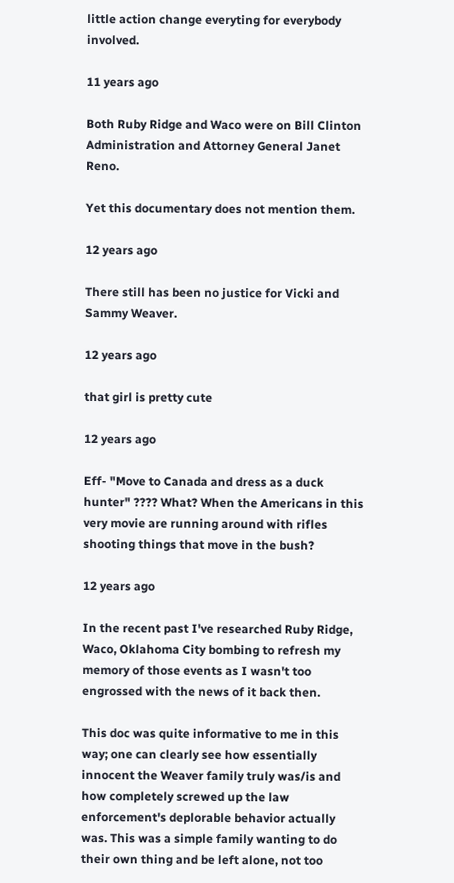little action change everyting for everybody involved.

11 years ago

Both Ruby Ridge and Waco were on Bill Clinton Administration and Attorney General Janet Reno.

Yet this documentary does not mention them.

12 years ago

There still has been no justice for Vicki and Sammy Weaver.

12 years ago

that girl is pretty cute

12 years ago

Eff- "Move to Canada and dress as a duck hunter" ???? What? When the Americans in this very movie are running around with rifles shooting things that move in the bush?

12 years ago

In the recent past I've researched Ruby Ridge, Waco, Oklahoma City bombing to refresh my memory of those events as I wasn't too engrossed with the news of it back then.

This doc was quite informative to me in this way; one can clearly see how essentially innocent the Weaver family truly was/is and how completely screwed up the law enforcement's deplorable behavior actually was. This was a simple family wanting to do their own thing and be left alone, not too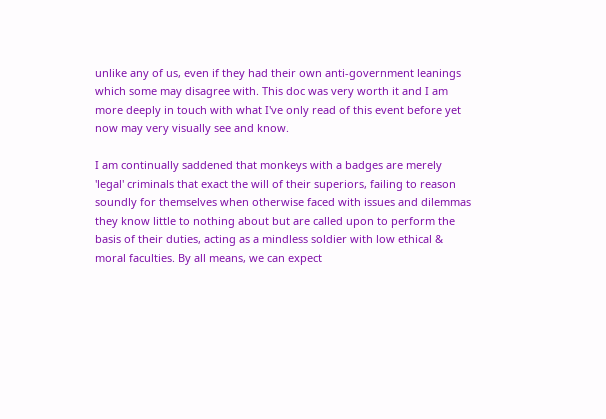unlike any of us, even if they had their own anti-government leanings which some may disagree with. This doc was very worth it and I am more deeply in touch with what I've only read of this event before yet now may very visually see and know.

I am continually saddened that monkeys with a badges are merely 'legal' criminals that exact the will of their superiors, failing to reason soundly for themselves when otherwise faced with issues and dilemmas they know little to nothing about but are called upon to perform the basis of their duties, acting as a mindless soldier with low ethical & moral faculties. By all means, we can expect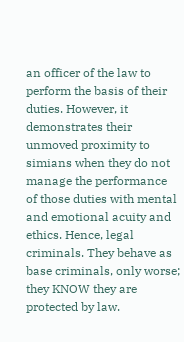an officer of the law to perform the basis of their duties. However, it demonstrates their unmoved proximity to simians when they do not manage the performance of those duties with mental and emotional acuity and ethics. Hence, legal criminals. They behave as base criminals, only worse; they KNOW they are protected by law.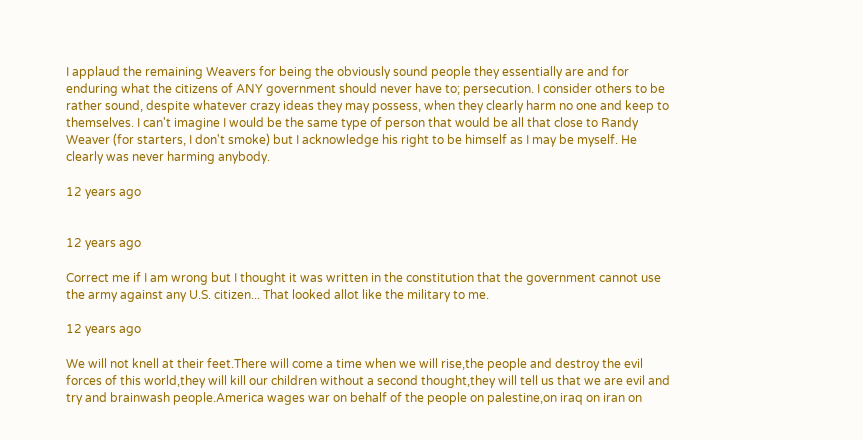I applaud the remaining Weavers for being the obviously sound people they essentially are and for enduring what the citizens of ANY government should never have to; persecution. I consider others to be rather sound, despite whatever crazy ideas they may possess, when they clearly harm no one and keep to themselves. I can't imagine I would be the same type of person that would be all that close to Randy Weaver (for starters, I don't smoke) but I acknowledge his right to be himself as I may be myself. He clearly was never harming anybody.

12 years ago


12 years ago

Correct me if I am wrong but I thought it was written in the constitution that the government cannot use the army against any U.S. citizen... That looked allot like the military to me.

12 years ago

We will not knell at their feet.There will come a time when we will rise,the people and destroy the evil forces of this world,they will kill our children without a second thought,they will tell us that we are evil and try and brainwash people.America wages war on behalf of the people on palestine,on iraq on iran on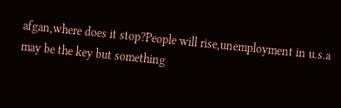afgan,where does it stop?People will rise,unemployment in u.s.a may be the key but something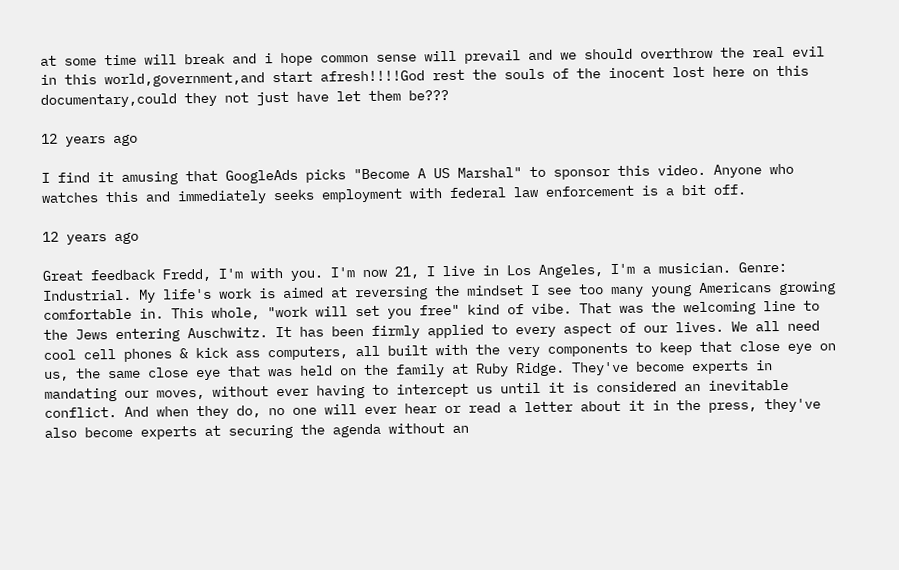at some time will break and i hope common sense will prevail and we should overthrow the real evil in this world,government,and start afresh!!!!God rest the souls of the inocent lost here on this documentary,could they not just have let them be???

12 years ago

I find it amusing that GoogleAds picks "Become A US Marshal" to sponsor this video. Anyone who watches this and immediately seeks employment with federal law enforcement is a bit off.

12 years ago

Great feedback Fredd, I'm with you. I'm now 21, I live in Los Angeles, I'm a musician. Genre: Industrial. My life's work is aimed at reversing the mindset I see too many young Americans growing comfortable in. This whole, "work will set you free" kind of vibe. That was the welcoming line to the Jews entering Auschwitz. It has been firmly applied to every aspect of our lives. We all need cool cell phones & kick ass computers, all built with the very components to keep that close eye on us, the same close eye that was held on the family at Ruby Ridge. They've become experts in mandating our moves, without ever having to intercept us until it is considered an inevitable conflict. And when they do, no one will ever hear or read a letter about it in the press, they've also become experts at securing the agenda without an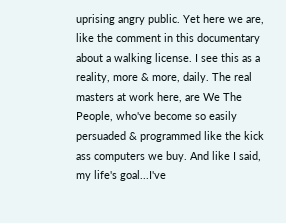uprising angry public. Yet here we are, like the comment in this documentary about a walking license. I see this as a reality, more & more, daily. The real masters at work here, are We The People, who've become so easily persuaded & programmed like the kick ass computers we buy. And like I said, my life's goal...I've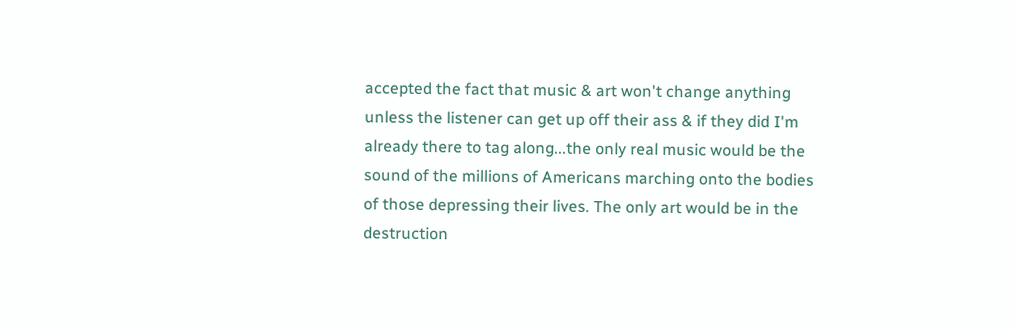accepted the fact that music & art won't change anything unless the listener can get up off their ass & if they did I'm already there to tag along...the only real music would be the sound of the millions of Americans marching onto the bodies of those depressing their lives. The only art would be in the destruction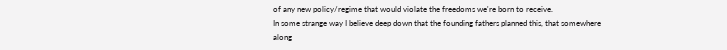of any new policy/regime that would violate the freedoms we're born to receive.
In some strange way I believe deep down that the founding fathers planned this, that somewhere along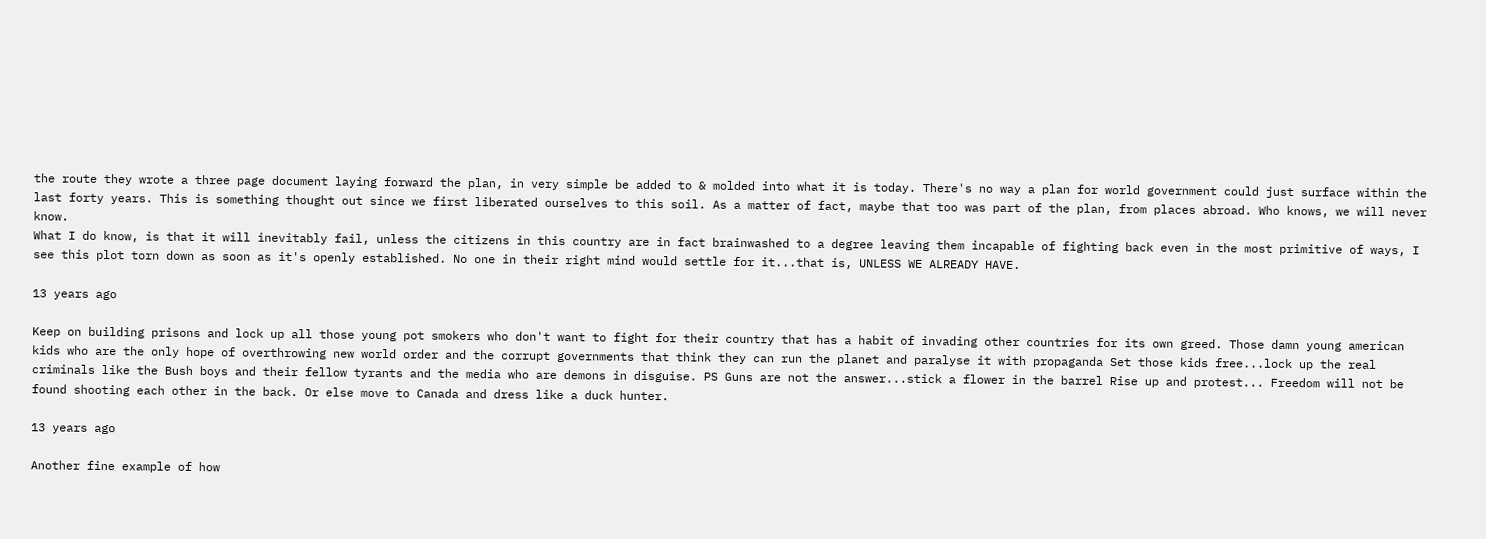the route they wrote a three page document laying forward the plan, in very simple be added to & molded into what it is today. There's no way a plan for world government could just surface within the last forty years. This is something thought out since we first liberated ourselves to this soil. As a matter of fact, maybe that too was part of the plan, from places abroad. Who knows, we will never know.
What I do know, is that it will inevitably fail, unless the citizens in this country are in fact brainwashed to a degree leaving them incapable of fighting back even in the most primitive of ways, I see this plot torn down as soon as it's openly established. No one in their right mind would settle for it...that is, UNLESS WE ALREADY HAVE.

13 years ago

Keep on building prisons and lock up all those young pot smokers who don't want to fight for their country that has a habit of invading other countries for its own greed. Those damn young american kids who are the only hope of overthrowing new world order and the corrupt governments that think they can run the planet and paralyse it with propaganda Set those kids free...lock up the real criminals like the Bush boys and their fellow tyrants and the media who are demons in disguise. PS Guns are not the answer...stick a flower in the barrel Rise up and protest... Freedom will not be found shooting each other in the back. Or else move to Canada and dress like a duck hunter.

13 years ago

Another fine example of how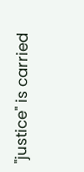"justice" is carried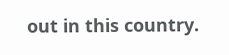out in this country.